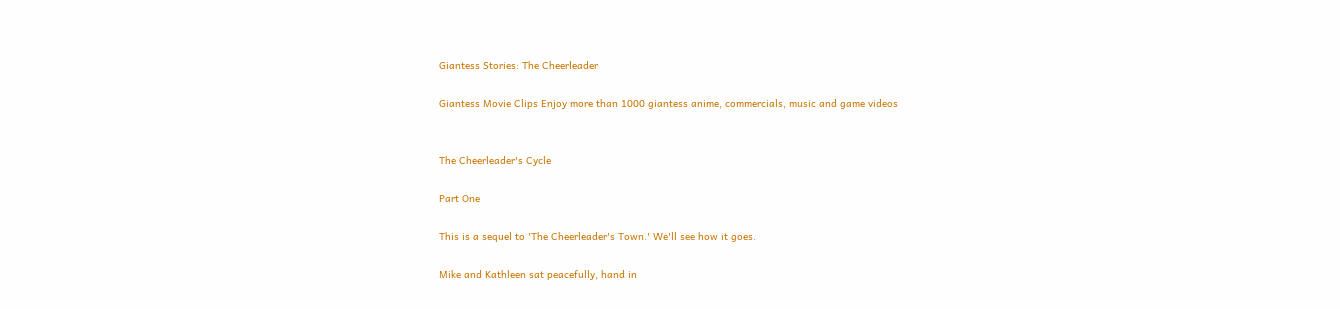Giantess Stories: The Cheerleader

Giantess Movie Clips Enjoy more than 1000 giantess anime, commercials, music and game videos


The Cheerleader's Cycle

Part One

This is a sequel to 'The Cheerleader's Town.' We'll see how it goes.

Mike and Kathleen sat peacefully, hand in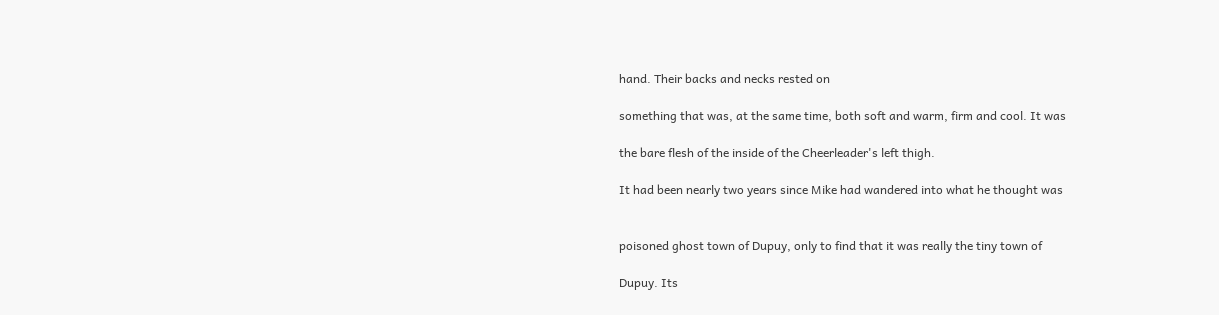hand. Their backs and necks rested on

something that was, at the same time, both soft and warm, firm and cool. It was

the bare flesh of the inside of the Cheerleader's left thigh.

It had been nearly two years since Mike had wandered into what he thought was


poisoned ghost town of Dupuy, only to find that it was really the tiny town of

Dupuy. Its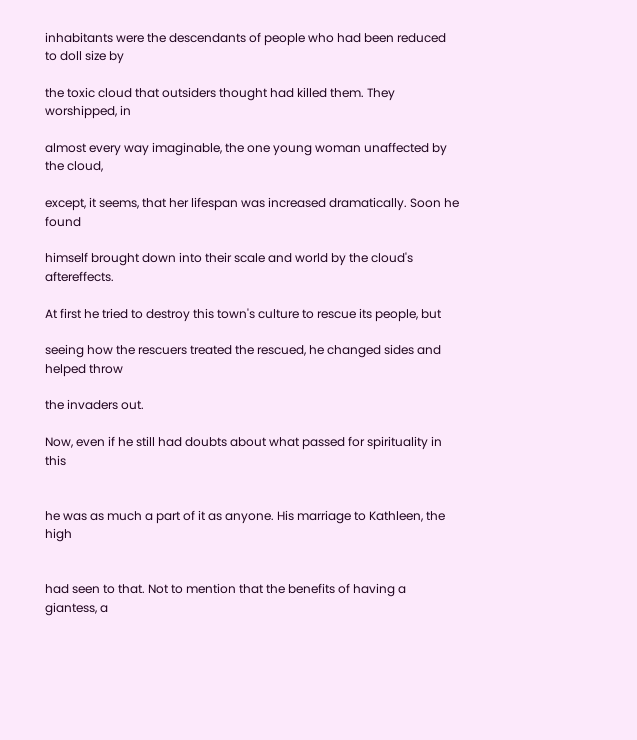inhabitants were the descendants of people who had been reduced to doll size by

the toxic cloud that outsiders thought had killed them. They worshipped, in

almost every way imaginable, the one young woman unaffected by the cloud,

except, it seems, that her lifespan was increased dramatically. Soon he found

himself brought down into their scale and world by the cloud's aftereffects.

At first he tried to destroy this town's culture to rescue its people, but

seeing how the rescuers treated the rescued, he changed sides and helped throw

the invaders out.

Now, even if he still had doubts about what passed for spirituality in this


he was as much a part of it as anyone. His marriage to Kathleen, the high


had seen to that. Not to mention that the benefits of having a giantess, a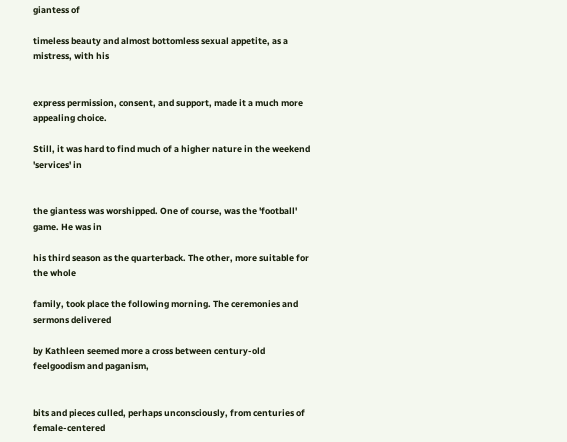giantess of

timeless beauty and almost bottomless sexual appetite, as a mistress, with his


express permission, consent, and support, made it a much more appealing choice.

Still, it was hard to find much of a higher nature in the weekend 'services' in


the giantess was worshipped. One of course, was the 'football' game. He was in

his third season as the quarterback. The other, more suitable for the whole

family, took place the following morning. The ceremonies and sermons delivered

by Kathleen seemed more a cross between century-old feelgoodism and paganism,


bits and pieces culled, perhaps unconsciously, from centuries of female-centered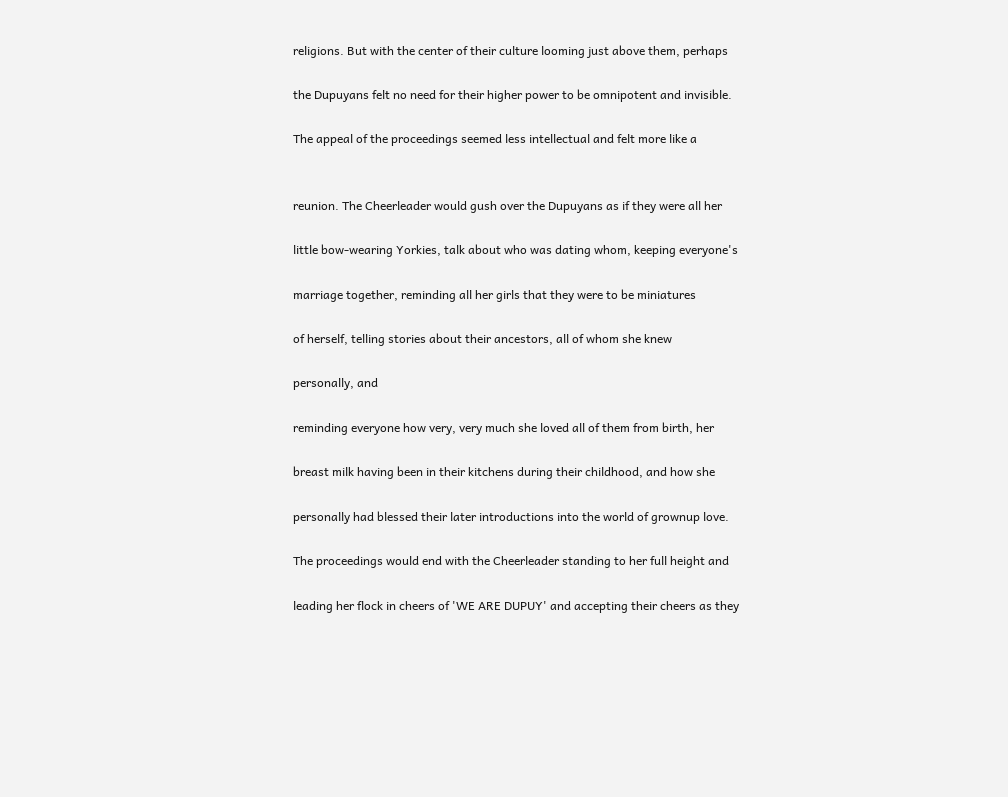religions. But with the center of their culture looming just above them, perhaps

the Dupuyans felt no need for their higher power to be omnipotent and invisible.

The appeal of the proceedings seemed less intellectual and felt more like a


reunion. The Cheerleader would gush over the Dupuyans as if they were all her

little bow-wearing Yorkies, talk about who was dating whom, keeping everyone's

marriage together, reminding all her girls that they were to be miniatures

of herself, telling stories about their ancestors, all of whom she knew

personally, and

reminding everyone how very, very much she loved all of them from birth, her

breast milk having been in their kitchens during their childhood, and how she

personally had blessed their later introductions into the world of grownup love.

The proceedings would end with the Cheerleader standing to her full height and

leading her flock in cheers of 'WE ARE DUPUY' and accepting their cheers as they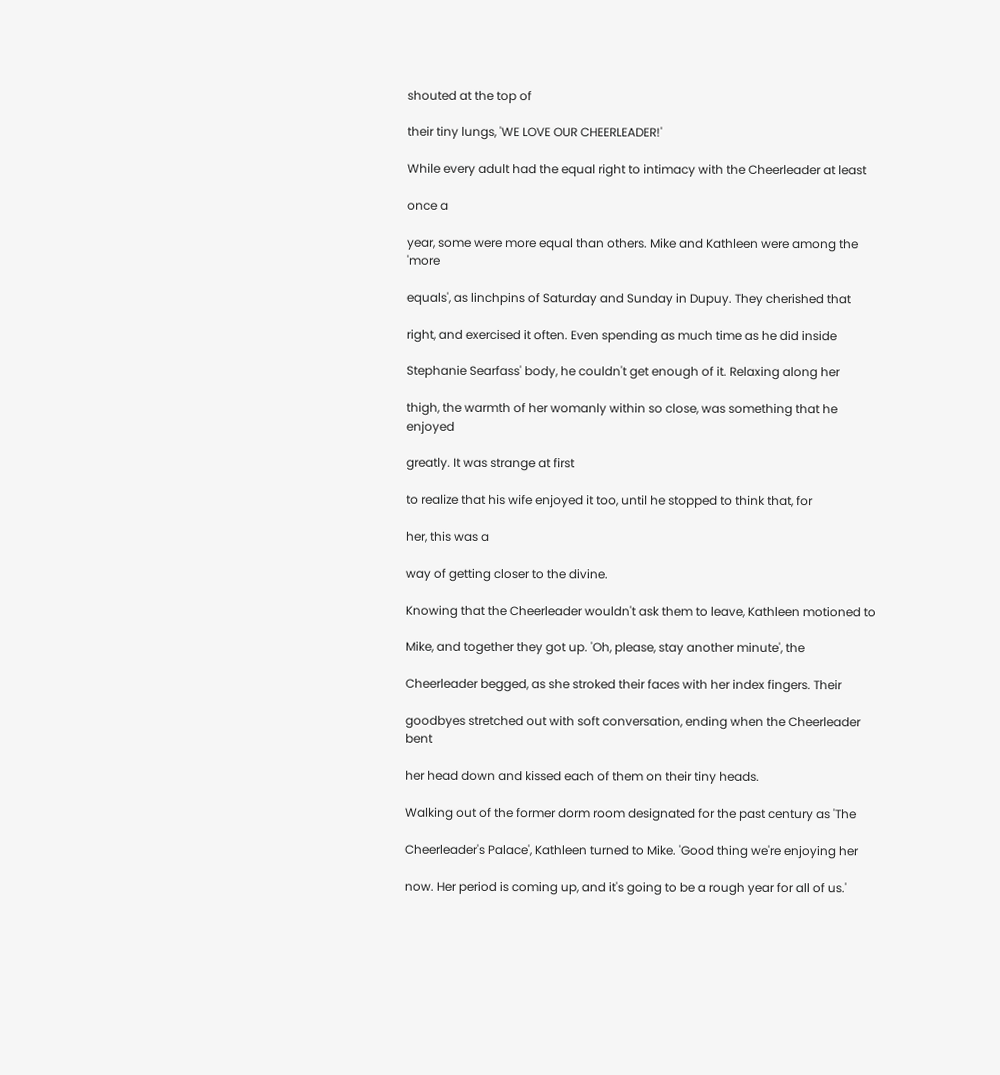shouted at the top of

their tiny lungs, 'WE LOVE OUR CHEERLEADER!'

While every adult had the equal right to intimacy with the Cheerleader at least

once a

year, some were more equal than others. Mike and Kathleen were among the 'more

equals', as linchpins of Saturday and Sunday in Dupuy. They cherished that

right, and exercised it often. Even spending as much time as he did inside

Stephanie Searfass' body, he couldn't get enough of it. Relaxing along her

thigh, the warmth of her womanly within so close, was something that he enjoyed

greatly. It was strange at first

to realize that his wife enjoyed it too, until he stopped to think that, for

her, this was a

way of getting closer to the divine.

Knowing that the Cheerleader wouldn't ask them to leave, Kathleen motioned to

Mike, and together they got up. 'Oh, please, stay another minute', the

Cheerleader begged, as she stroked their faces with her index fingers. Their

goodbyes stretched out with soft conversation, ending when the Cheerleader bent

her head down and kissed each of them on their tiny heads.

Walking out of the former dorm room designated for the past century as 'The

Cheerleader's Palace', Kathleen turned to Mike. 'Good thing we're enjoying her

now. Her period is coming up, and it's going to be a rough year for all of us.'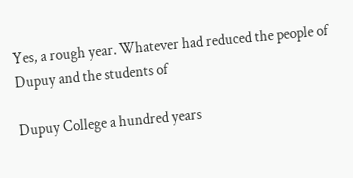Yes, a rough year. Whatever had reduced the people of Dupuy and the students of

Dupuy College a hundred years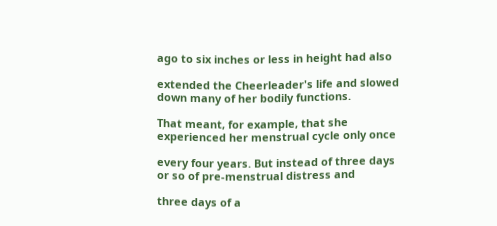ago to six inches or less in height had also

extended the Cheerleader's life and slowed down many of her bodily functions.

That meant, for example, that she experienced her menstrual cycle only once

every four years. But instead of three days or so of pre-menstrual distress and

three days of a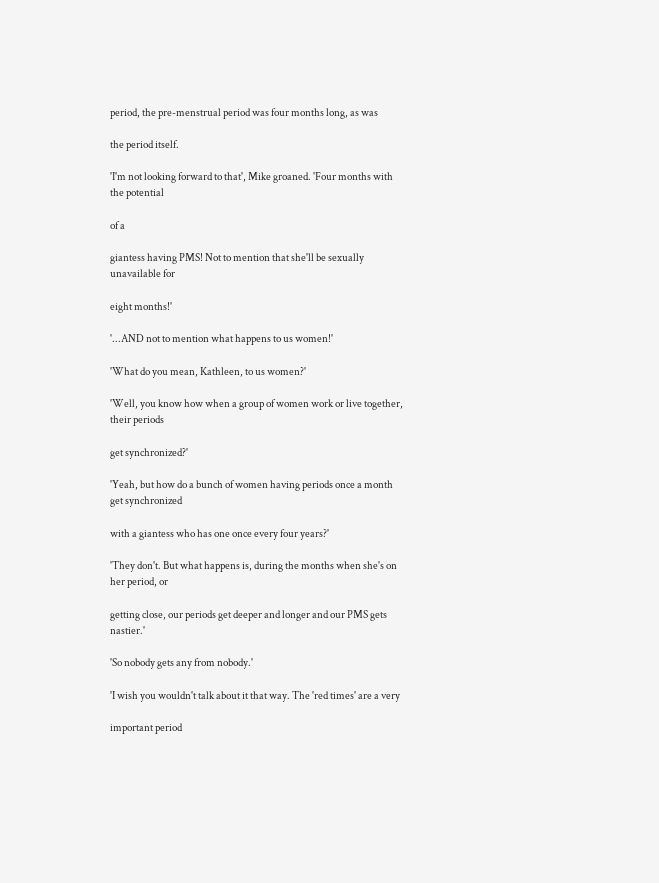period, the pre-menstrual period was four months long, as was

the period itself.

'I'm not looking forward to that', Mike groaned. 'Four months with the potential

of a

giantess having PMS! Not to mention that she'll be sexually unavailable for

eight months!'

'...AND not to mention what happens to us women!'

'What do you mean, Kathleen, to us women?'

'Well, you know how when a group of women work or live together, their periods

get synchronized?'

'Yeah, but how do a bunch of women having periods once a month get synchronized

with a giantess who has one once every four years?'

'They don't. But what happens is, during the months when she's on her period, or

getting close, our periods get deeper and longer and our PMS gets nastier.'

'So nobody gets any from nobody.'

'I wish you wouldn't talk about it that way. The 'red times' are a very

important period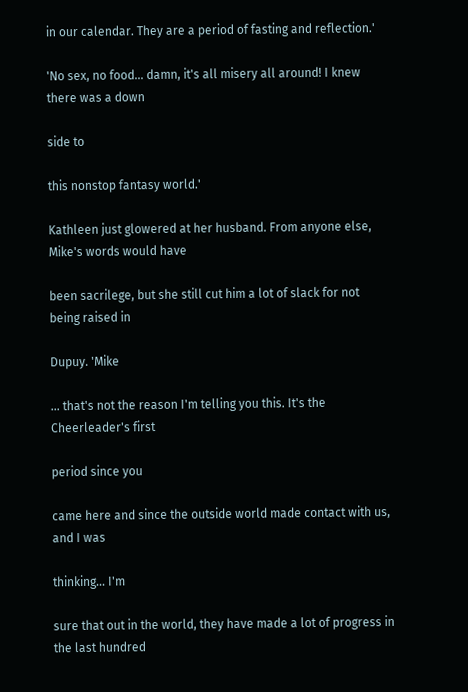in our calendar. They are a period of fasting and reflection.'

'No sex, no food... damn, it's all misery all around! I knew there was a down

side to

this nonstop fantasy world.'

Kathleen just glowered at her husband. From anyone else, Mike's words would have

been sacrilege, but she still cut him a lot of slack for not being raised in

Dupuy. 'Mike

... that's not the reason I'm telling you this. It's the Cheerleader's first

period since you

came here and since the outside world made contact with us, and I was

thinking... I'm

sure that out in the world, they have made a lot of progress in the last hundred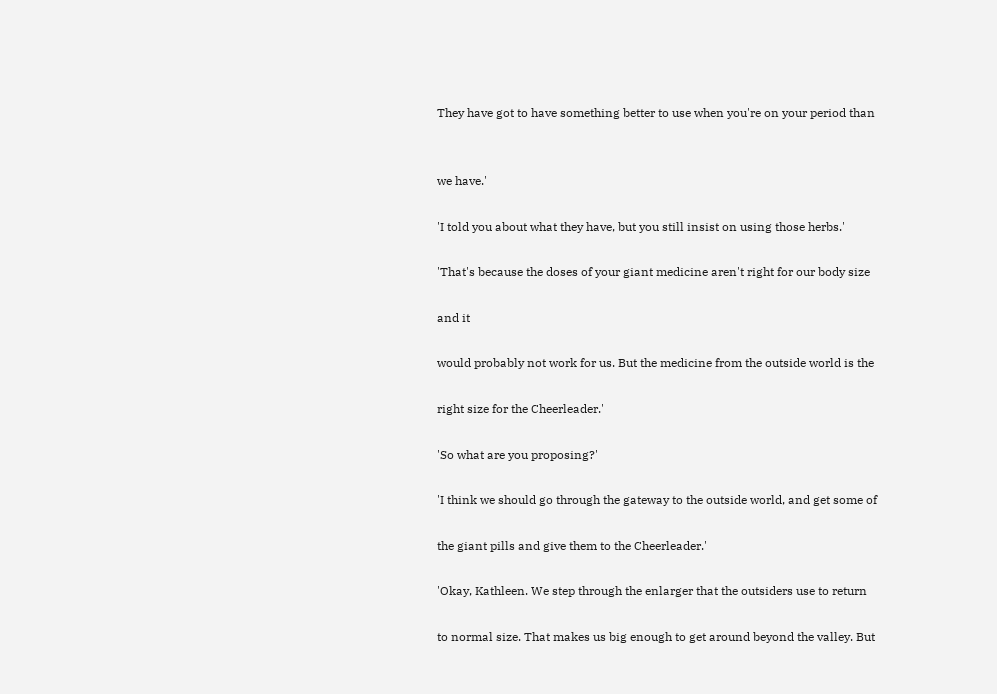They have got to have something better to use when you're on your period than


we have.'

'I told you about what they have, but you still insist on using those herbs.'

'That's because the doses of your giant medicine aren't right for our body size

and it

would probably not work for us. But the medicine from the outside world is the

right size for the Cheerleader.'

'So what are you proposing?'

'I think we should go through the gateway to the outside world, and get some of

the giant pills and give them to the Cheerleader.'

'Okay, Kathleen. We step through the enlarger that the outsiders use to return

to normal size. That makes us big enough to get around beyond the valley. But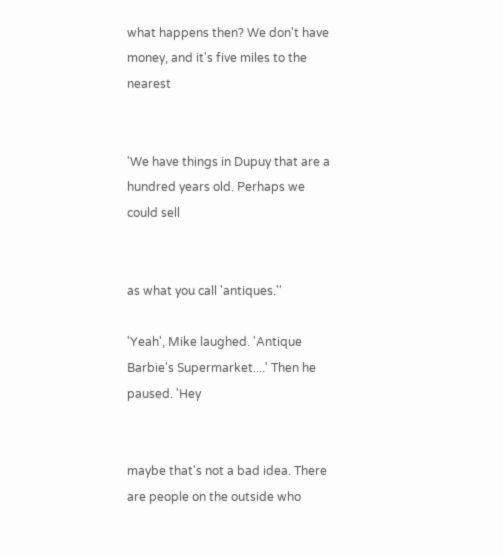what happens then? We don't have money, and it's five miles to the nearest


'We have things in Dupuy that are a hundred years old. Perhaps we could sell


as what you call 'antiques.''

'Yeah', Mike laughed. 'Antique Barbie's Supermarket....' Then he paused. 'Hey


maybe that's not a bad idea. There are people on the outside who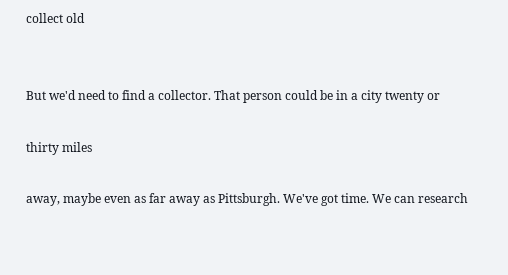collect old


But we'd need to find a collector. That person could be in a city twenty or

thirty miles

away, maybe even as far away as Pittsburgh. We've got time. We can research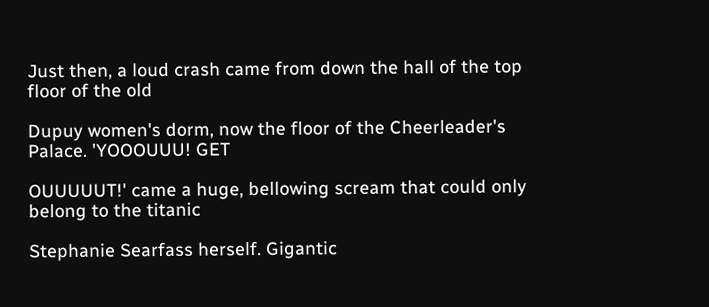Just then, a loud crash came from down the hall of the top floor of the old

Dupuy women's dorm, now the floor of the Cheerleader's Palace. 'YOOOUUU! GET

OUUUUUT!' came a huge, bellowing scream that could only belong to the titanic

Stephanie Searfass herself. Gigantic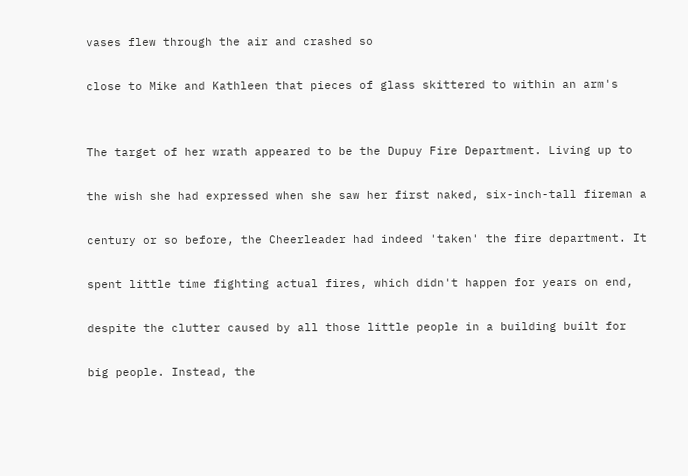vases flew through the air and crashed so

close to Mike and Kathleen that pieces of glass skittered to within an arm's


The target of her wrath appeared to be the Dupuy Fire Department. Living up to

the wish she had expressed when she saw her first naked, six-inch-tall fireman a

century or so before, the Cheerleader had indeed 'taken' the fire department. It

spent little time fighting actual fires, which didn't happen for years on end,

despite the clutter caused by all those little people in a building built for

big people. Instead, the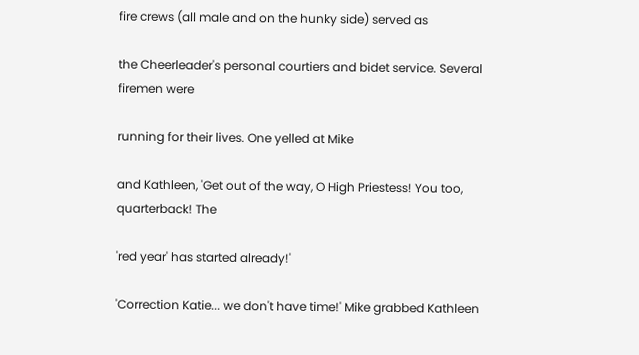fire crews (all male and on the hunky side) served as

the Cheerleader's personal courtiers and bidet service. Several firemen were

running for their lives. One yelled at Mike

and Kathleen, 'Get out of the way, O High Priestess! You too, quarterback! The

'red year' has started already!'

'Correction Katie... we don't have time!' Mike grabbed Kathleen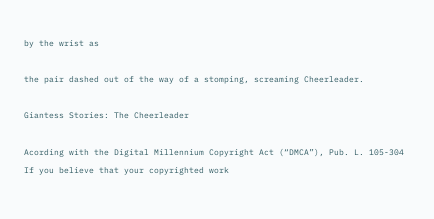by the wrist as

the pair dashed out of the way of a stomping, screaming Cheerleader.

Giantess Stories: The Cheerleader

Acording with the Digital Millennium Copyright Act (“DMCA”), Pub. L. 105-304 If you believe that your copyrighted work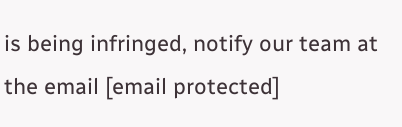is being infringed, notify our team at the email [email protected]